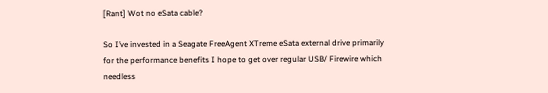[Rant] Wot no eSata cable?

So I’ve invested in a Seagate FreeAgent XTreme eSata external drive primarily for the performance benefits I hope to get over regular USB/ Firewire which needless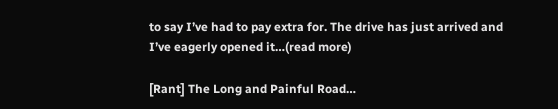to say I’ve had to pay extra for. The drive has just arrived and I’ve eagerly opened it…(read more)

[Rant] The Long and Painful Road…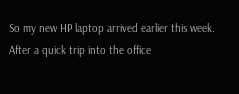So my new HP laptop arrived earlier this week. After a quick trip into the office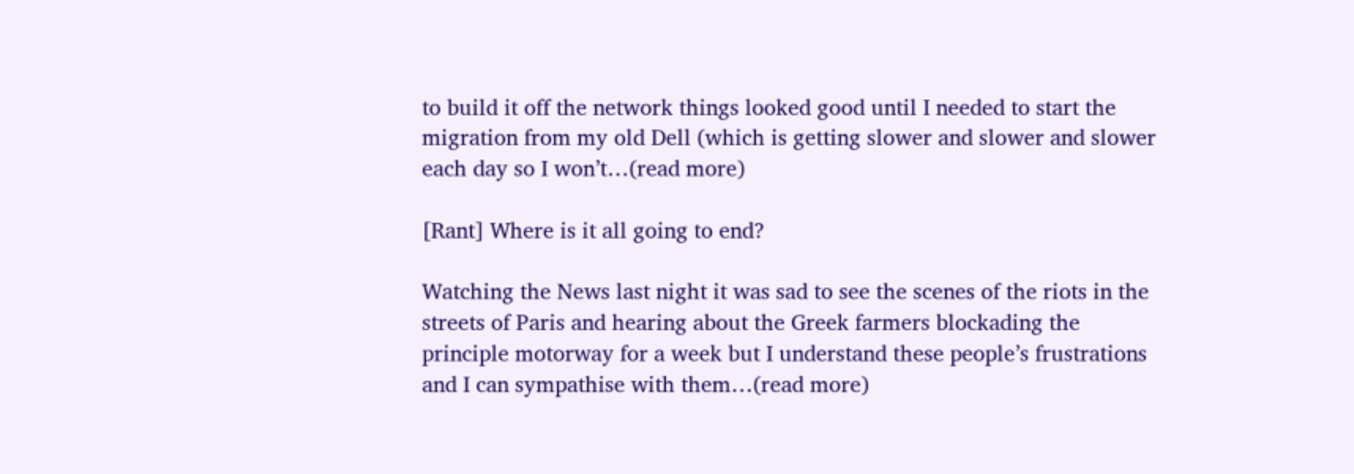to build it off the network things looked good until I needed to start the migration from my old Dell (which is getting slower and slower and slower each day so I won’t…(read more)

[Rant] Where is it all going to end?

Watching the News last night it was sad to see the scenes of the riots in the streets of Paris and hearing about the Greek farmers blockading the principle motorway for a week but I understand these people’s frustrations and I can sympathise with them…(read more)